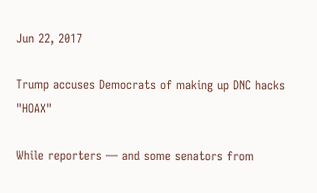Jun 22, 2017

Trump accuses Democrats of making up DNC hacks "HOAX"

While reporters — and some senators from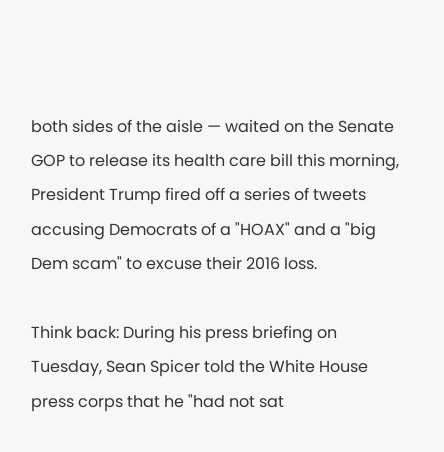both sides of the aisle — waited on the Senate GOP to release its health care bill this morning, President Trump fired off a series of tweets accusing Democrats of a "HOAX" and a "big Dem scam" to excuse their 2016 loss.

Think back: During his press briefing on Tuesday, Sean Spicer told the White House press corps that he "had not sat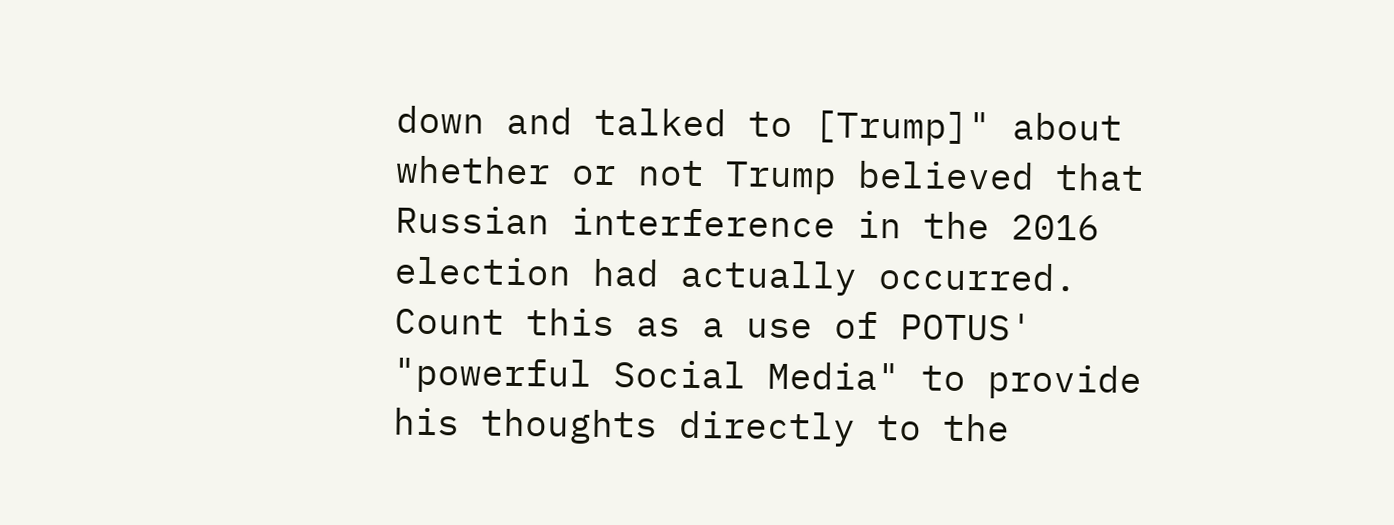down and talked to [Trump]" about whether or not Trump believed that Russian interference in the 2016 election had actually occurred. Count this as a use of POTUS' "powerful Social Media" to provide his thoughts directly to the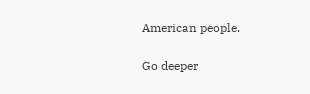American people.

Go deeper